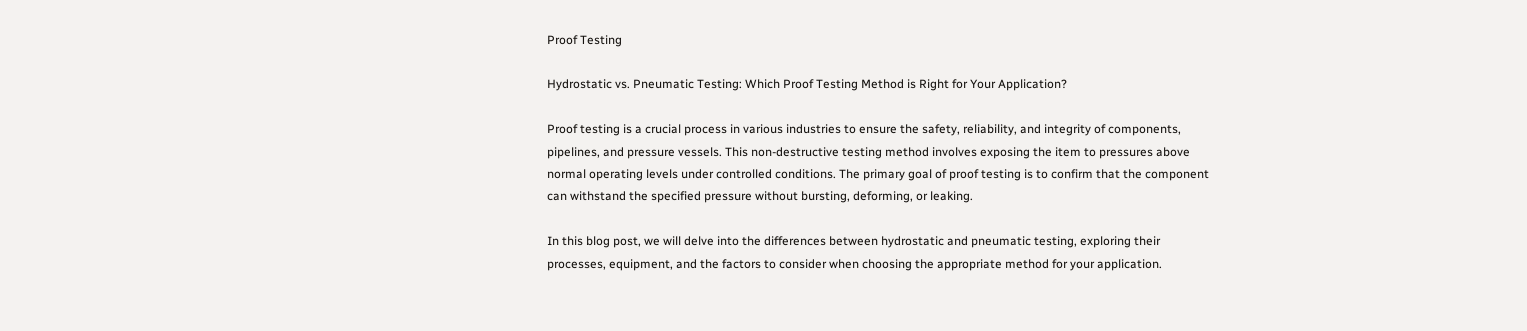Proof Testing

Hydrostatic vs. Pneumatic Testing: Which Proof Testing Method is Right for Your Application?

Proof testing is a crucial process in various industries to ensure the safety, reliability, and integrity of components, pipelines, and pressure vessels. This non-destructive testing method involves exposing the item to pressures above normal operating levels under controlled conditions. The primary goal of proof testing is to confirm that the component can withstand the specified pressure without bursting, deforming, or leaking.

In this blog post, we will delve into the differences between hydrostatic and pneumatic testing, exploring their processes, equipment, and the factors to consider when choosing the appropriate method for your application.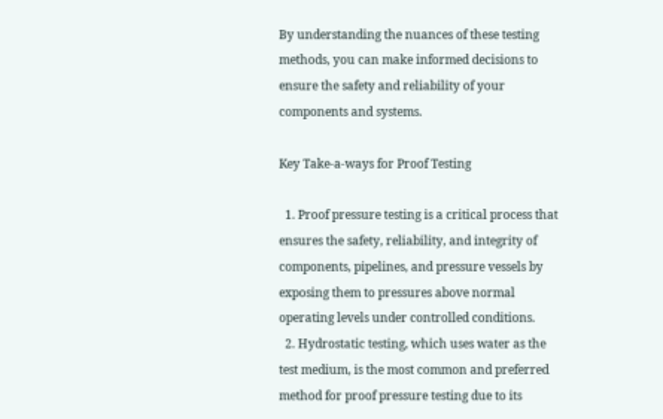By understanding the nuances of these testing methods, you can make informed decisions to ensure the safety and reliability of your components and systems.

Key Take-a-ways for Proof Testing

  1. Proof pressure testing is a critical process that ensures the safety, reliability, and integrity of components, pipelines, and pressure vessels by exposing them to pressures above normal operating levels under controlled conditions.
  2. Hydrostatic testing, which uses water as the test medium, is the most common and preferred method for proof pressure testing due to its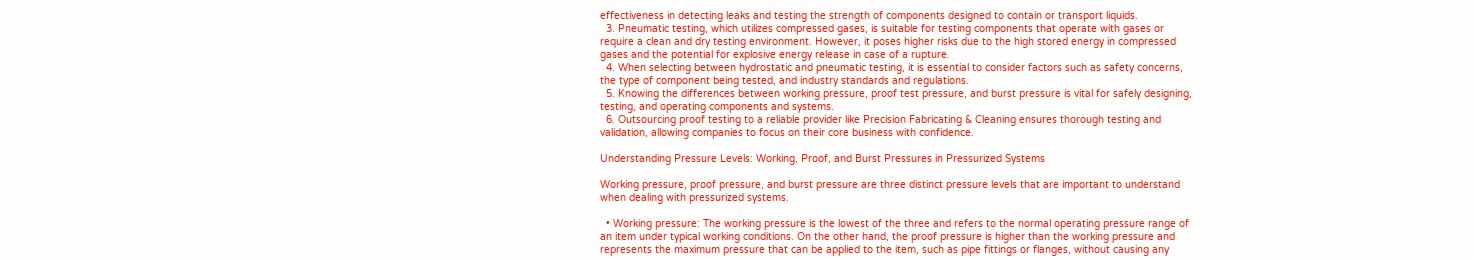effectiveness in detecting leaks and testing the strength of components designed to contain or transport liquids.
  3. Pneumatic testing, which utilizes compressed gases, is suitable for testing components that operate with gases or require a clean and dry testing environment. However, it poses higher risks due to the high stored energy in compressed gases and the potential for explosive energy release in case of a rupture.
  4. When selecting between hydrostatic and pneumatic testing, it is essential to consider factors such as safety concerns, the type of component being tested, and industry standards and regulations.
  5. Knowing the differences between working pressure, proof test pressure, and burst pressure is vital for safely designing, testing, and operating components and systems.
  6. Outsourcing proof testing to a reliable provider like Precision Fabricating & Cleaning ensures thorough testing and validation, allowing companies to focus on their core business with confidence.

Understanding Pressure Levels: Working, Proof, and Burst Pressures in Pressurized Systems

Working pressure, proof pressure, and burst pressure are three distinct pressure levels that are important to understand when dealing with pressurized systems.

  • Working pressure: The working pressure is the lowest of the three and refers to the normal operating pressure range of an item under typical working conditions. On the other hand, the proof pressure is higher than the working pressure and represents the maximum pressure that can be applied to the item, such as pipe fittings or flanges, without causing any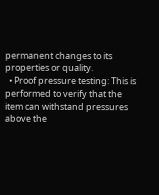permanent changes to its properties or quality.
  • Proof pressure testing: This is performed to verify that the item can withstand pressures above the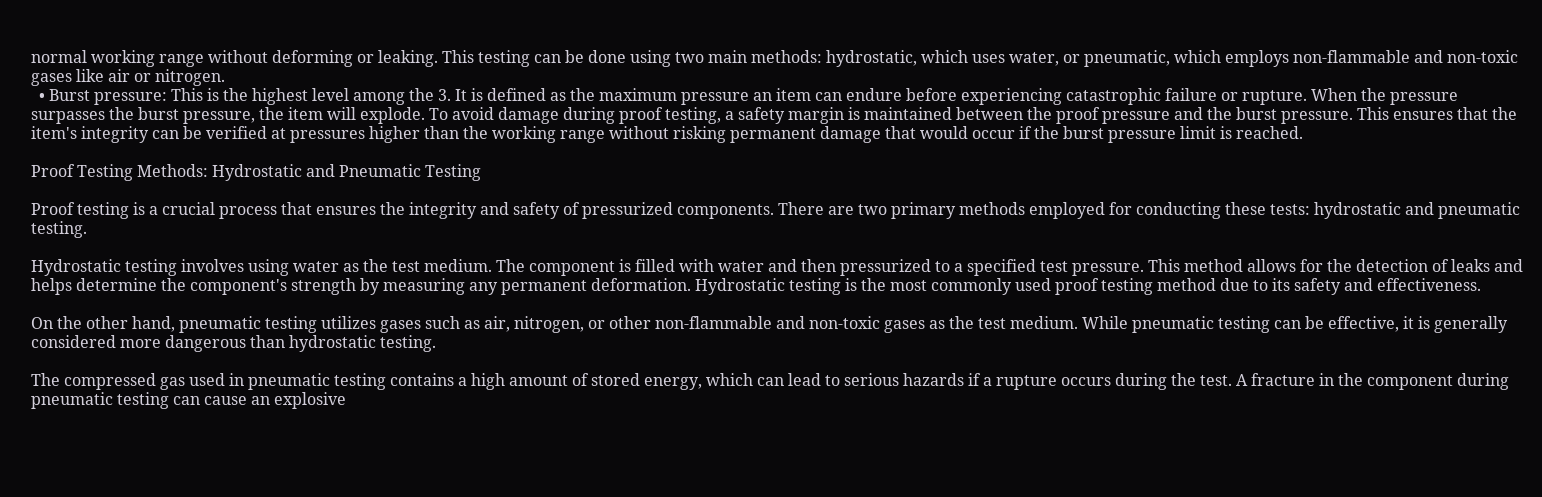normal working range without deforming or leaking. This testing can be done using two main methods: hydrostatic, which uses water, or pneumatic, which employs non-flammable and non-toxic gases like air or nitrogen.
  • Burst pressure: This is the highest level among the 3. It is defined as the maximum pressure an item can endure before experiencing catastrophic failure or rupture. When the pressure surpasses the burst pressure, the item will explode. To avoid damage during proof testing, a safety margin is maintained between the proof pressure and the burst pressure. This ensures that the item's integrity can be verified at pressures higher than the working range without risking permanent damage that would occur if the burst pressure limit is reached.

Proof Testing Methods: Hydrostatic and Pneumatic Testing

Proof testing is a crucial process that ensures the integrity and safety of pressurized components. There are two primary methods employed for conducting these tests: hydrostatic and pneumatic testing.

Hydrostatic testing involves using water as the test medium. The component is filled with water and then pressurized to a specified test pressure. This method allows for the detection of leaks and helps determine the component's strength by measuring any permanent deformation. Hydrostatic testing is the most commonly used proof testing method due to its safety and effectiveness.

On the other hand, pneumatic testing utilizes gases such as air, nitrogen, or other non-flammable and non-toxic gases as the test medium. While pneumatic testing can be effective, it is generally considered more dangerous than hydrostatic testing.

The compressed gas used in pneumatic testing contains a high amount of stored energy, which can lead to serious hazards if a rupture occurs during the test. A fracture in the component during pneumatic testing can cause an explosive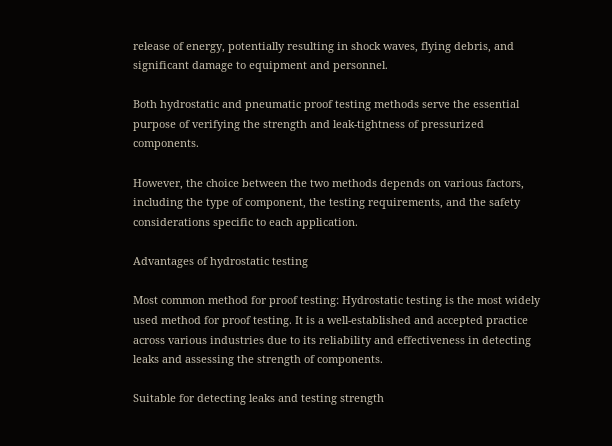release of energy, potentially resulting in shock waves, flying debris, and significant damage to equipment and personnel.

Both hydrostatic and pneumatic proof testing methods serve the essential purpose of verifying the strength and leak-tightness of pressurized components.

However, the choice between the two methods depends on various factors, including the type of component, the testing requirements, and the safety considerations specific to each application.

Advantages of hydrostatic testing

Most common method for proof testing: Hydrostatic testing is the most widely used method for proof testing. It is a well-established and accepted practice across various industries due to its reliability and effectiveness in detecting leaks and assessing the strength of components.

Suitable for detecting leaks and testing strength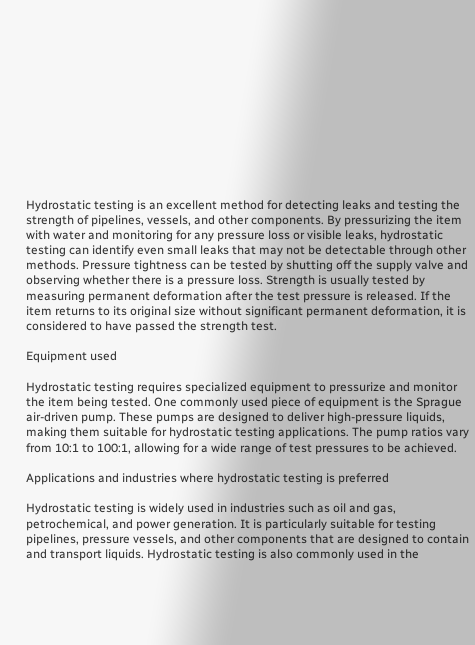Hydrostatic testing is an excellent method for detecting leaks and testing the strength of pipelines, vessels, and other components. By pressurizing the item with water and monitoring for any pressure loss or visible leaks, hydrostatic testing can identify even small leaks that may not be detectable through other methods. Pressure tightness can be tested by shutting off the supply valve and observing whether there is a pressure loss. Strength is usually tested by measuring permanent deformation after the test pressure is released. If the item returns to its original size without significant permanent deformation, it is considered to have passed the strength test.

Equipment used

Hydrostatic testing requires specialized equipment to pressurize and monitor the item being tested. One commonly used piece of equipment is the Sprague air-driven pump. These pumps are designed to deliver high-pressure liquids, making them suitable for hydrostatic testing applications. The pump ratios vary from 10:1 to 100:1, allowing for a wide range of test pressures to be achieved.

Applications and industries where hydrostatic testing is preferred

Hydrostatic testing is widely used in industries such as oil and gas, petrochemical, and power generation. It is particularly suitable for testing pipelines, pressure vessels, and other components that are designed to contain and transport liquids. Hydrostatic testing is also commonly used in the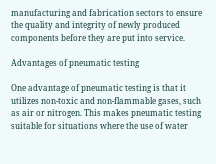manufacturing and fabrication sectors to ensure the quality and integrity of newly produced components before they are put into service.

Advantages of pneumatic testing

One advantage of pneumatic testing is that it utilizes non-toxic and non-flammable gases, such as air or nitrogen. This makes pneumatic testing suitable for situations where the use of water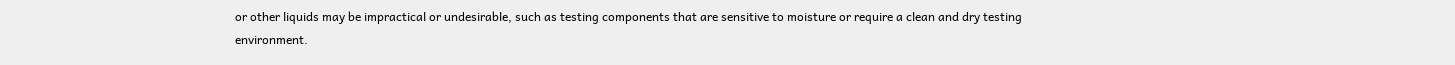or other liquids may be impractical or undesirable, such as testing components that are sensitive to moisture or require a clean and dry testing environment.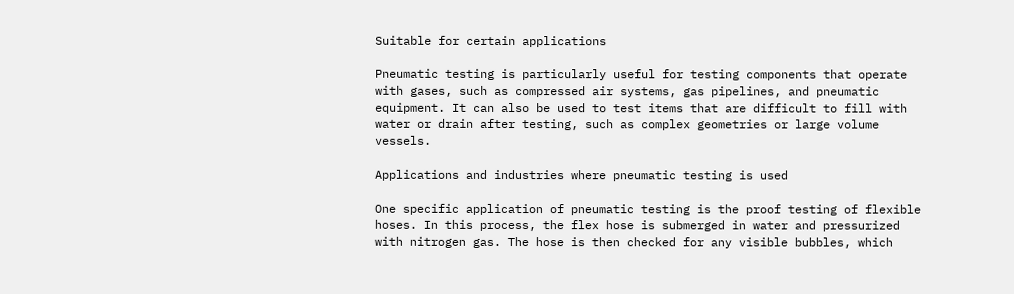Suitable for certain applications

Pneumatic testing is particularly useful for testing components that operate with gases, such as compressed air systems, gas pipelines, and pneumatic equipment. It can also be used to test items that are difficult to fill with water or drain after testing, such as complex geometries or large volume vessels.

Applications and industries where pneumatic testing is used

One specific application of pneumatic testing is the proof testing of flexible hoses. In this process, the flex hose is submerged in water and pressurized with nitrogen gas. The hose is then checked for any visible bubbles, which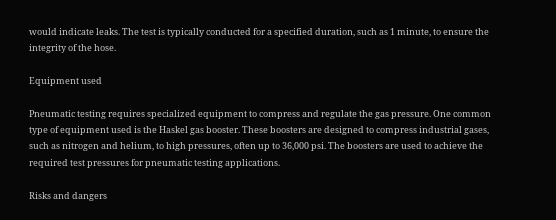would indicate leaks. The test is typically conducted for a specified duration, such as 1 minute, to ensure the integrity of the hose.

Equipment used

Pneumatic testing requires specialized equipment to compress and regulate the gas pressure. One common type of equipment used is the Haskel gas booster. These boosters are designed to compress industrial gases, such as nitrogen and helium, to high pressures, often up to 36,000 psi. The boosters are used to achieve the required test pressures for pneumatic testing applications.

Risks and dangers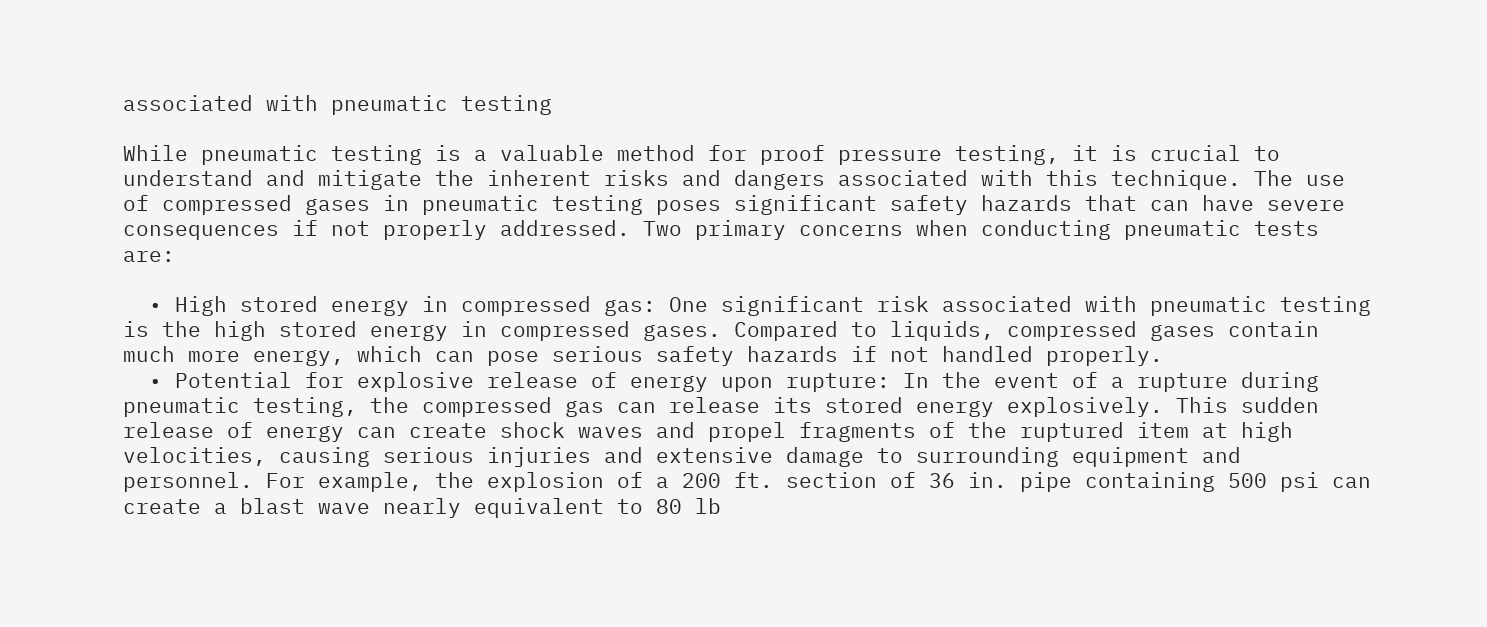associated with pneumatic testing

While pneumatic testing is a valuable method for proof pressure testing, it is crucial to understand and mitigate the inherent risks and dangers associated with this technique. The use of compressed gases in pneumatic testing poses significant safety hazards that can have severe consequences if not properly addressed. Two primary concerns when conducting pneumatic tests are:

  • High stored energy in compressed gas: One significant risk associated with pneumatic testing is the high stored energy in compressed gases. Compared to liquids, compressed gases contain much more energy, which can pose serious safety hazards if not handled properly.
  • Potential for explosive release of energy upon rupture: In the event of a rupture during pneumatic testing, the compressed gas can release its stored energy explosively. This sudden release of energy can create shock waves and propel fragments of the ruptured item at high velocities, causing serious injuries and extensive damage to surrounding equipment and personnel. For example, the explosion of a 200 ft. section of 36 in. pipe containing 500 psi can create a blast wave nearly equivalent to 80 lb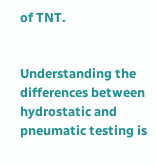of TNT.


Understanding the differences between hydrostatic and pneumatic testing is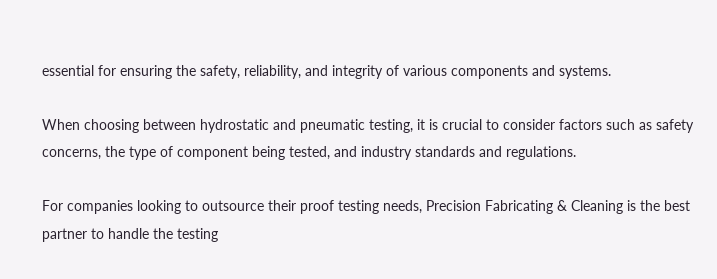essential for ensuring the safety, reliability, and integrity of various components and systems.

When choosing between hydrostatic and pneumatic testing, it is crucial to consider factors such as safety concerns, the type of component being tested, and industry standards and regulations.

For companies looking to outsource their proof testing needs, Precision Fabricating & Cleaning is the best partner to handle the testing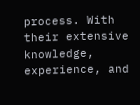process. With their extensive knowledge, experience, and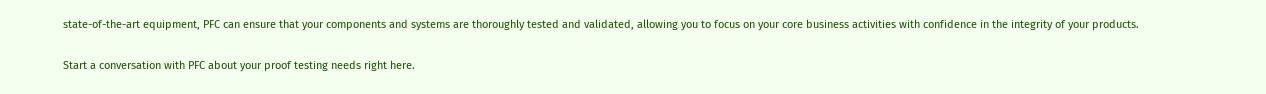state-of-the-art equipment, PFC can ensure that your components and systems are thoroughly tested and validated, allowing you to focus on your core business activities with confidence in the integrity of your products.

Start a conversation with PFC about your proof testing needs right here.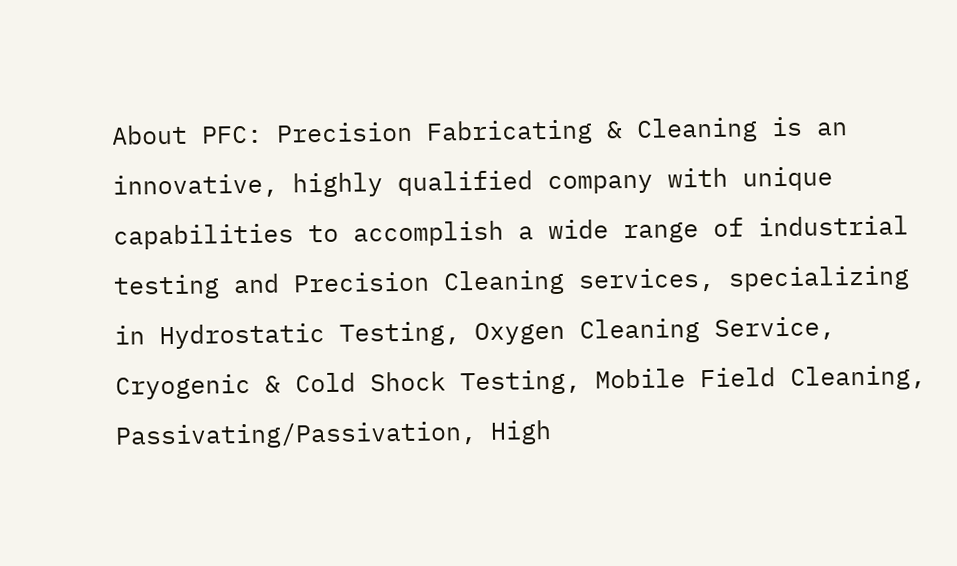About PFC: Precision Fabricating & Cleaning is an innovative, highly qualified company with unique capabilities to accomplish a wide range of industrial testing and Precision Cleaning services, specializing in Hydrostatic Testing, Oxygen Cleaning Service, Cryogenic & Cold Shock Testing, Mobile Field Cleaning, Passivating/Passivation, High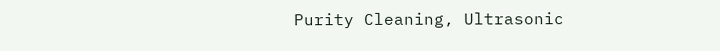Purity Cleaning, Ultrasonic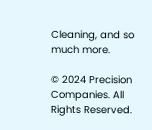Cleaning, and so much more.

© 2024 Precision Companies. All Rights Reserved.